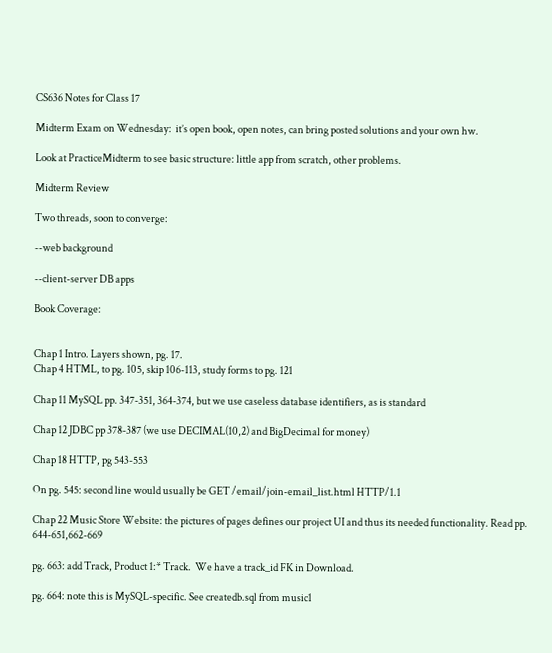CS636 Notes for Class 17

Midterm Exam on Wednesday:  it’s open book, open notes, can bring posted solutions and your own hw.

Look at PracticeMidterm to see basic structure: little app from scratch, other problems.

Midterm Review

Two threads, soon to converge:

--web background

--client-server DB apps

Book Coverage:


Chap 1 Intro. Layers shown, pg. 17.
Chap 4 HTML, to pg. 105, skip 106-113, study forms to pg. 121

Chap 11 MySQL pp. 347-351, 364-374, but we use caseless database identifiers, as is standard

Chap 12 JDBC pp 378-387 (we use DECIMAL(10,2) and BigDecimal for money)

Chap 18 HTTP, pg 543-553

On pg. 545: second line would usually be GET /email/join-email_list.html HTTP/1.1

Chap 22 Music Store Website: the pictures of pages defines our project UI and thus its needed functionality. Read pp. 644-651,662-669

pg. 663: add Track, Product 1:* Track.  We have a track_id FK in Download.

pg. 664: note this is MySQL-specific. See createdb.sql from music1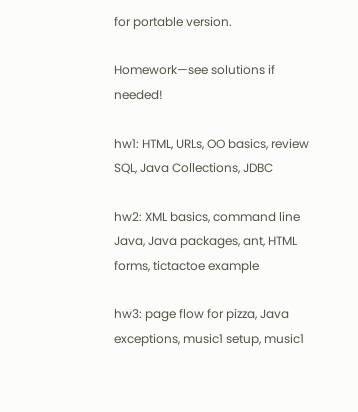for portable version.

Homework—see solutions if needed!

hw1: HTML, URLs, OO basics, review SQL, Java Collections, JDBC

hw2: XML basics, command line Java, Java packages, ant, HTML forms, tictactoe example

hw3: page flow for pizza, Java exceptions, music1 setup, music1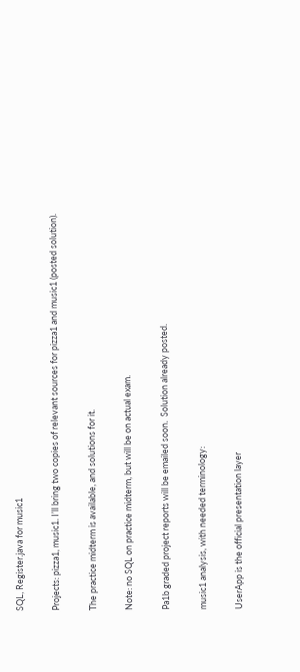SQL, Register.java for music1

Projects: pizza1, music1. I’ll bring two copies of relevant sources for pizza1 and music1 (posted solution).

The practice midterm is available, and solutions for it.

Note: no SQL on practice midterm, but will be on actual exam.

Pa1b graded project reports will be emailed soon.  Solution already posted.

music1 analysis, with needed terminology:

UserApp is the official presentation layer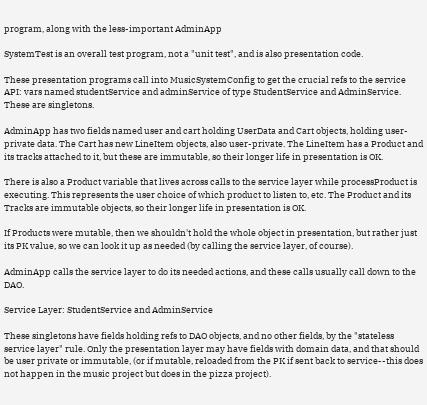program, along with the less-important AdminApp

SystemTest is an overall test program, not a "unit test", and is also presentation code.

These presentation programs call into MusicSystemConfig to get the crucial refs to the service API: vars named studentService and adminService of type StudentService and AdminService. These are singletons.

AdminApp has two fields named user and cart holding UserData and Cart objects, holding user-private data. The Cart has new LineItem objects, also user-private. The LineItem has a Product and its tracks attached to it, but these are immutable, so their longer life in presentation is OK.

There is also a Product variable that lives across calls to the service layer while processProduct is executing. This represents the user choice of which product to listen to, etc. The Product and its Tracks are immutable objects, so their longer life in presentation is OK.

If Products were mutable, then we shouldn't hold the whole object in presentation, but rather just its PK value, so we can look it up as needed (by calling the service layer, of course).

AdminApp calls the service layer to do its needed actions, and these calls usually call down to the DAO.

Service Layer: StudentService and AdminService

These singletons have fields holding refs to DAO objects, and no other fields, by the "stateless service layer" rule. Only the presentation layer may have fields with domain data, and that should be user private or immutable, (or if mutable, reloaded from the PK if sent back to service--this does not happen in the music project but does in the pizza project).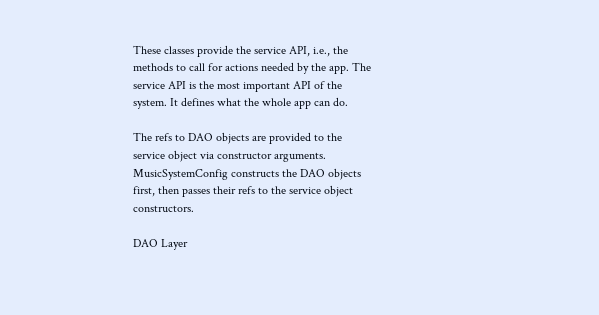These classes provide the service API, i.e., the methods to call for actions needed by the app. The service API is the most important API of the system. It defines what the whole app can do.

The refs to DAO objects are provided to the service object via constructor arguments. MusicSystemConfig constructs the DAO objects first, then passes their refs to the service object constructors.

DAO Layer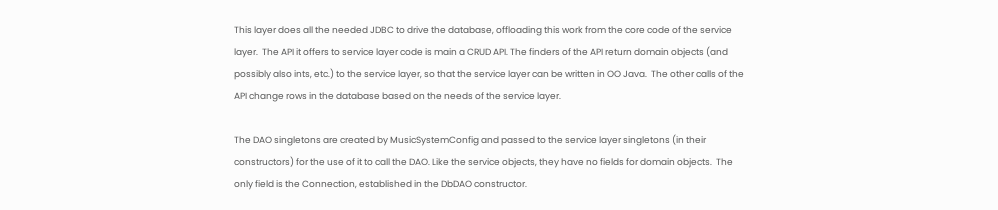This layer does all the needed JDBC to drive the database, offloading this work from the core code of the service layer.  The API it offers to service layer code is main a CRUD API. The finders of the API return domain objects (and possibly also ints, etc.) to the service layer, so that the service layer can be written in OO Java.  The other calls of the API change rows in the database based on the needs of the service layer.

The DAO singletons are created by MusicSystemConfig and passed to the service layer singletons (in their constructors) for the use of it to call the DAO. Like the service objects, they have no fields for domain objects.  The only field is the Connection, established in the DbDAO constructor.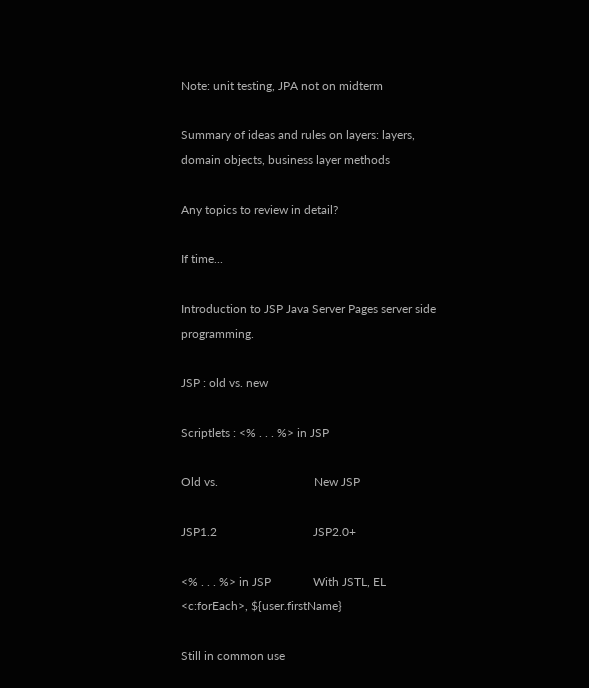Note: unit testing, JPA not on midterm

Summary of ideas and rules on layers: layers, domain objects, business layer methods

Any topics to review in detail?

If time...

Introduction to JSP Java Server Pages server side programming.

JSP : old vs. new

Scriptlets : <% . . . %> in JSP

Old vs.                                New JSP

JSP1.2                                JSP2.0+

<% . . . %> in JSP              With JSTL, EL  <c:forEach>, ${user.firstName}

Still in common use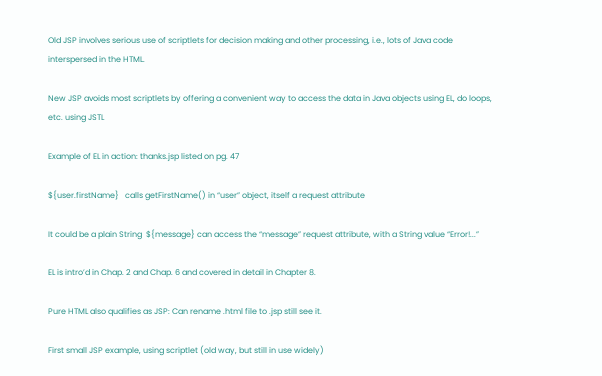Old JSP involves serious use of scriptlets for decision making and other processing, i.e., lots of Java code interspersed in the HTML.

New JSP avoids most scriptlets by offering a convenient way to access the data in Java objects using EL, do loops, etc. using JSTL

Example of EL in action: thanks.jsp listed on pg. 47

${user.firstName}   calls getFirstName() in “user” object, itself a request attribute

It could be a plain String  ${message} can access the “message” request attribute, with a String value “Error!...”

EL is intro’d in Chap. 2 and Chap. 6 and covered in detail in Chapter 8.

Pure HTML also qualifies as JSP: Can rename .html file to .jsp still see it.

First small JSP example, using scriptlet (old way, but still in use widely)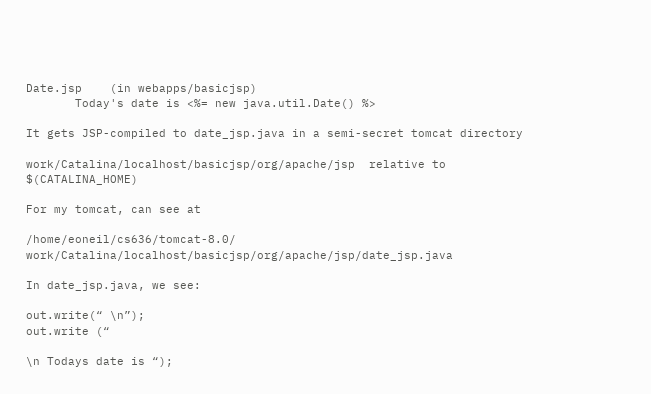Date.jsp    (in webapps/basicjsp)
       Today's date is <%= new java.util.Date() %>

It gets JSP-compiled to date_jsp.java in a semi-secret tomcat directory

work/Catalina/localhost/basicjsp/org/apache/jsp  relative to $(CATALINA_HOME)

For my tomcat, can see at

/home/eoneil/cs636/tomcat-8.0/ work/Catalina/localhost/basicjsp/org/apache/jsp/date_jsp.java

In date_jsp.java, we see:

out.write(“ \n”);
out.write (“

\n Todays date is “);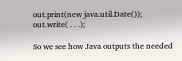out.print(new java.util.Date());
out.write( . . .);

So we see how Java outputs the needed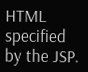HTML specified by the JSP.